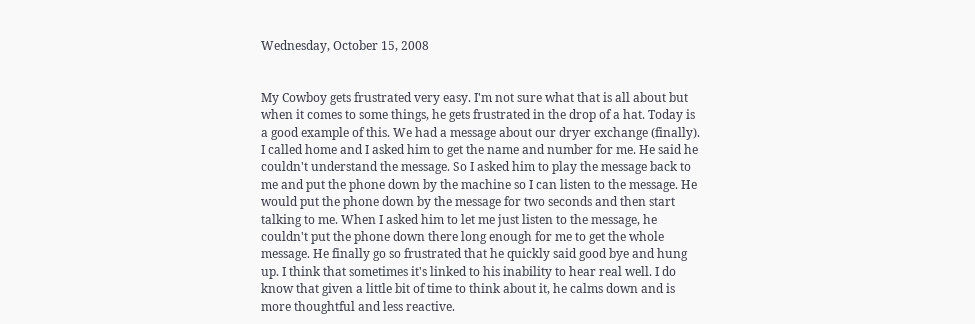Wednesday, October 15, 2008


My Cowboy gets frustrated very easy. I'm not sure what that is all about but when it comes to some things, he gets frustrated in the drop of a hat. Today is a good example of this. We had a message about our dryer exchange (finally). I called home and I asked him to get the name and number for me. He said he couldn't understand the message. So I asked him to play the message back to me and put the phone down by the machine so I can listen to the message. He would put the phone down by the message for two seconds and then start talking to me. When I asked him to let me just listen to the message, he couldn't put the phone down there long enough for me to get the whole message. He finally go so frustrated that he quickly said good bye and hung up. I think that sometimes it's linked to his inability to hear real well. I do know that given a little bit of time to think about it, he calms down and is more thoughtful and less reactive.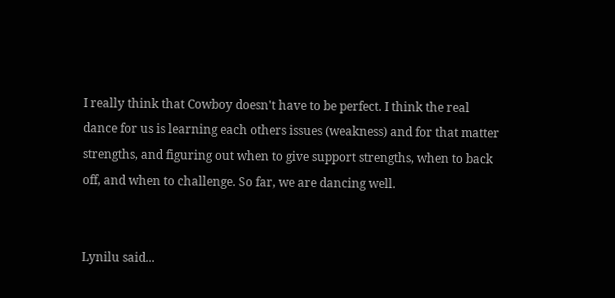I really think that Cowboy doesn't have to be perfect. I think the real dance for us is learning each others issues (weakness) and for that matter strengths, and figuring out when to give support strengths, when to back off, and when to challenge. So far, we are dancing well.


Lynilu said...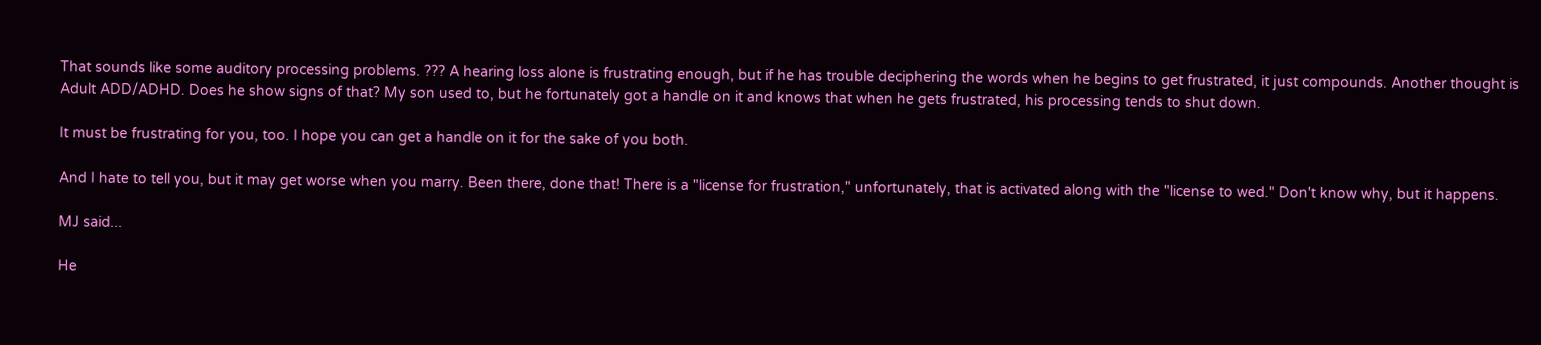That sounds like some auditory processing problems. ??? A hearing loss alone is frustrating enough, but if he has trouble deciphering the words when he begins to get frustrated, it just compounds. Another thought is Adult ADD/ADHD. Does he show signs of that? My son used to, but he fortunately got a handle on it and knows that when he gets frustrated, his processing tends to shut down.

It must be frustrating for you, too. I hope you can get a handle on it for the sake of you both.

And I hate to tell you, but it may get worse when you marry. Been there, done that! There is a "license for frustration," unfortunately, that is activated along with the "license to wed." Don't know why, but it happens.

MJ said...

He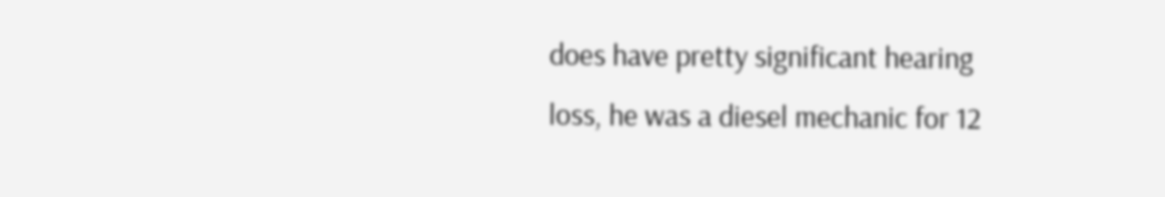does have pretty significant hearing loss, he was a diesel mechanic for 12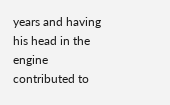years and having his head in the engine contributed to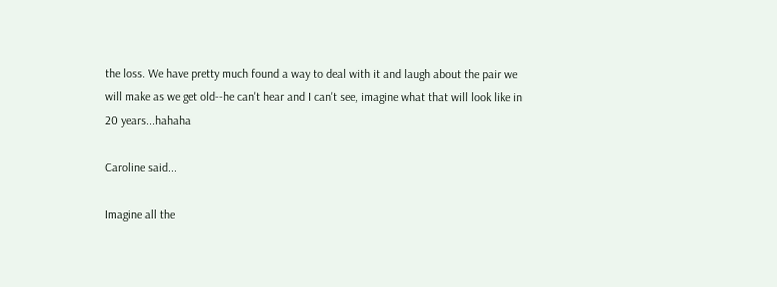the loss. We have pretty much found a way to deal with it and laugh about the pair we will make as we get old--he can't hear and I can't see, imagine what that will look like in 20 years...hahaha

Caroline said...

Imagine all the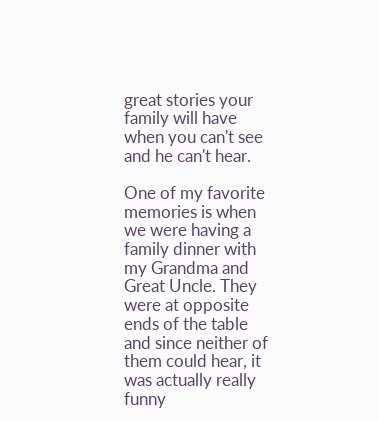great stories your family will have when you can't see and he can't hear.

One of my favorite memories is when we were having a family dinner with my Grandma and Great Uncle. They were at opposite ends of the table and since neither of them could hear, it was actually really funny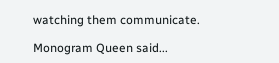watching them communicate.

Monogram Queen said...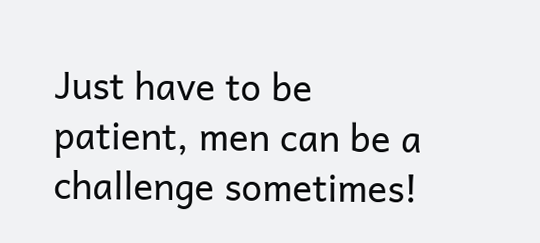Just have to be patient, men can be a challenge sometimes!